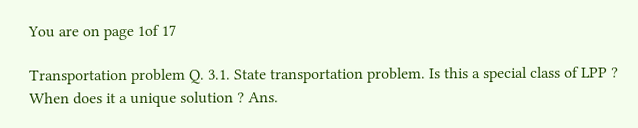You are on page 1of 17

Transportation problem Q. 3.1. State transportation problem. Is this a special class of LPP ? When does it a unique solution ? Ans.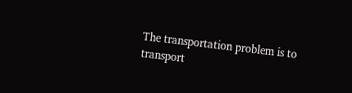The transportation problem is to transport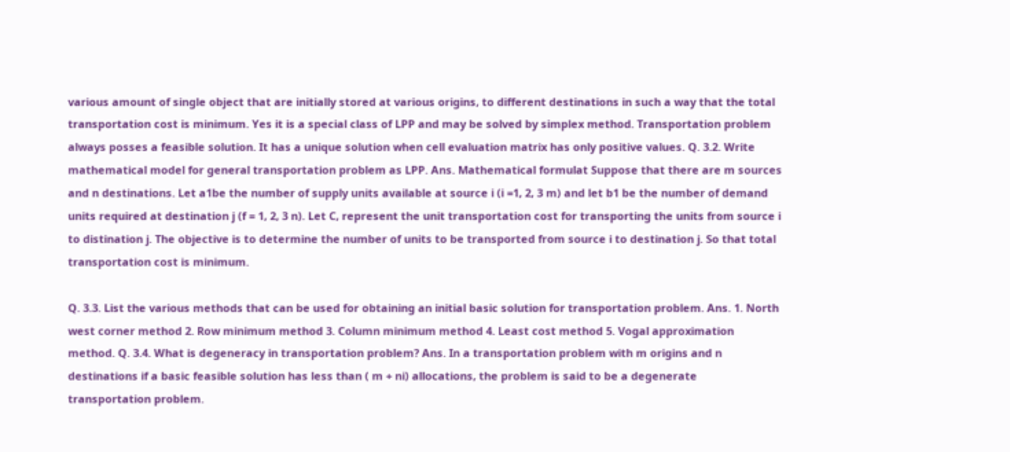various amount of single object that are initially stored at various origins, to different destinations in such a way that the total transportation cost is minimum. Yes it is a special class of LPP and may be solved by simplex method. Transportation problem always posses a feasible solution. It has a unique solution when cell evaluation matrix has only positive values. Q. 3.2. Write mathematical model for general transportation problem as LPP. Ans. Mathematical formulat Suppose that there are m sources and n destinations. Let a1be the number of supply units available at source i (i =1, 2, 3 m) and let b1 be the number of demand units required at destination j (f = 1, 2, 3 n). Let C, represent the unit transportation cost for transporting the units from source i to distination j. The objective is to determine the number of units to be transported from source i to destination j. So that total transportation cost is minimum.

Q. 3.3. List the various methods that can be used for obtaining an initial basic solution for transportation problem. Ans. 1. North west corner method 2. Row minimum method 3. Column minimum method 4. Least cost method 5. Vogal approximation method. Q. 3.4. What is degeneracy in transportation problem? Ans. In a transportation problem with m origins and n destinations if a basic feasible solution has less than ( m + ni) allocations, the problem is said to be a degenerate transportation problem.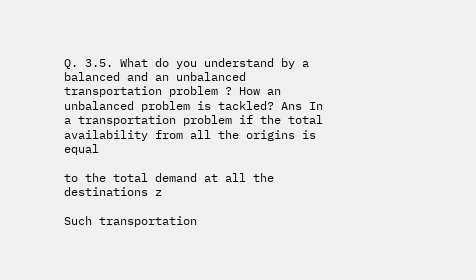Q. 3.5. What do you understand by a balanced and an unbalanced transportation problem ? How an unbalanced problem is tackled? Ans In a transportation problem if the total availability from all the origins is equal

to the total demand at all the destinations z

Such transportation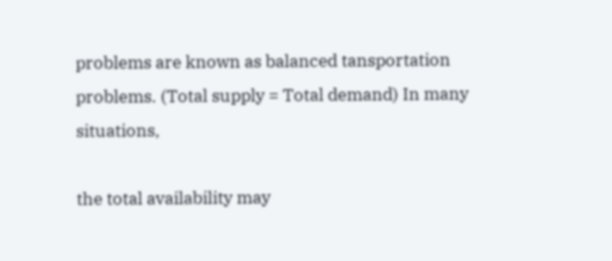problems are known as balanced tansportation problems. (Total supply = Total demand) In many situations,

the total availability may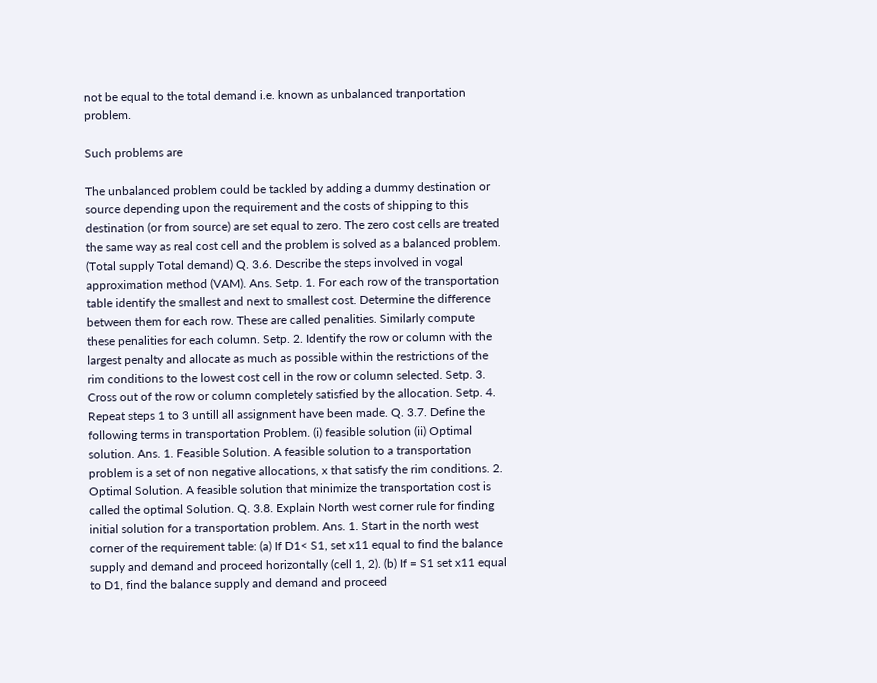not be equal to the total demand i.e. known as unbalanced tranportation problem.

Such problems are

The unbalanced problem could be tackled by adding a dummy destination or source depending upon the requirement and the costs of shipping to this destination (or from source) are set equal to zero. The zero cost cells are treated the same way as real cost cell and the problem is solved as a balanced problem. (Total supply Total demand) Q. 3.6. Describe the steps involved in vogal approximation method (VAM). Ans. Setp. 1. For each row of the transportation table identify the smallest and next to smallest cost. Determine the difference between them for each row. These are called penalities. Similarly compute these penalities for each column. Setp. 2. Identify the row or column with the largest penalty and allocate as much as possible within the restrictions of the rim conditions to the lowest cost cell in the row or column selected. Setp. 3. Cross out of the row or column completely satisfied by the allocation. Setp. 4. Repeat steps 1 to 3 untill all assignment have been made. Q. 3.7. Define the following terms in transportation Problem. (i) feasible solution (ii) Optimal solution. Ans. 1. Feasible Solution. A feasible solution to a transportation problem is a set of non negative allocations, x that satisfy the rim conditions. 2. Optimal Solution. A feasible solution that minimize the transportation cost is called the optimal Solution. Q. 3.8. Explain North west corner rule for finding initial solution for a transportation problem. Ans. 1. Start in the north west corner of the requirement table: (a) If D1< S1, set x11 equal to find the balance supply and demand and proceed horizontally (cell 1, 2). (b) If = S1 set x11 equal to D1, find the balance supply and demand and proceed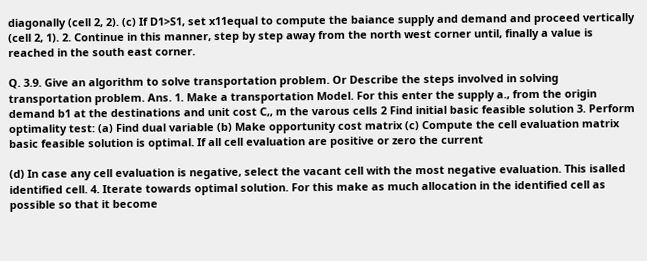diagonally (cell 2, 2). (c) If D1>S1, set x11equal to compute the baiance supply and demand and proceed vertically (cell 2, 1). 2. Continue in this manner, step by step away from the north west corner until, finally a value is reached in the south east corner.

Q. 3.9. Give an algorithm to solve transportation problem. Or Describe the steps involved in solving transportation problem. Ans. 1. Make a transportation Model. For this enter the supply a., from the origin demand b1 at the destinations and unit cost C,, m the varous cells 2 Find initial basic feasible solution 3. Perform optimality test: (a) Find dual variable (b) Make opportunity cost matrix (c) Compute the cell evaluation matrix basic feasible solution is optimal. If all cell evaluation are positive or zero the current

(d) In case any cell evaluation is negative, select the vacant cell with the most negative evaluation. This isalled identified cell. 4. Iterate towards optimal solution. For this make as much allocation in the identified cell as possible so that it become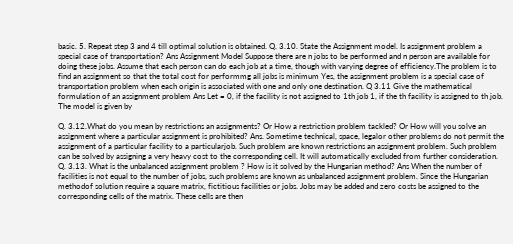basic. 5. Repeat step 3 and 4 till optimal solution is obtained. Q. 3.10. State the Assignment model. Is assignment problem a special case of transportation? Ans Assignment Model Suppose there are n jobs to be performed and n person are available for doing these jobs. Assume that each person can do each job at a time, though with varying degree of efficiency.The problem is to find an assignment so that the total cost for performmg all jobs is minimum Yes, the assignment problem is a special case of transportation problem when each origin is associated with one and only one destination. Q 3.11 Give the mathematical formulation of an assignment problem Ans Let = 0, if the facility is not assigned to 1th job 1, if the th facility is assigned to th job. The model is given by

Q. 3.12.What do you mean by restrictions an assignments? Or How a restriction problem tackled? Or How will you solve an assignment where a particular assignment is prohibited? Ans. Sometime technical, space, legalor other problems do not permit the assignment of a particular facility to a particularjob. Such problem are known restrictions an assignment problem. Such problem can be solved by assigning a very heavy cost to the corresponding cell. It will automatically excluded from further consideration. Q. 3.13. What is the unbalanced assignment problem ? How is it solved by the Hungarian method? Ans When the number of facilities is not equal to the number of jobs, such problems are known as unbalanced assignment problem. Since the Hungarian methodof solution require a square matrix, fictitious facilities or jobs. Jobs may be added and zero costs be assigned to the corresponding cells of the matrix. These cells are then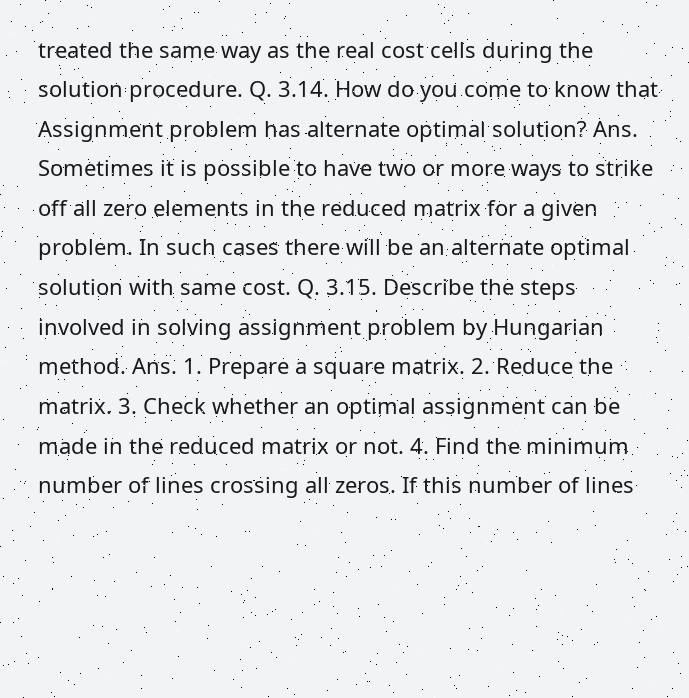treated the same way as the real cost cells during the solution procedure. Q. 3.14. How do you come to know that Assignment problem has alternate optimal solution? Ans. Sometimes it is possible to have two or more ways to strike off all zero elements in the reduced matrix for a given problem. In such cases there will be an alternate optimal solution with same cost. Q. 3.15. Describe the steps involved in solving assignment problem by Hungarian method. Ans. 1. Prepare a square matrix. 2. Reduce the matrix. 3. Check whether an optimal assignment can be made in the reduced matrix or not. 4. Find the minimum number of lines crossing all zeros. If this number of lines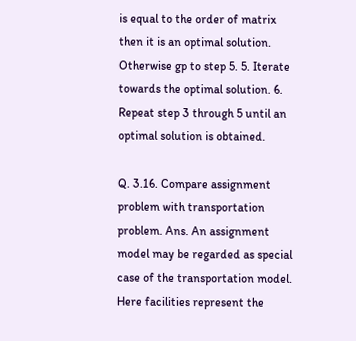is equal to the order of matrix then it is an optimal solution. Otherwise gp to step 5. 5. Iterate towards the optimal solution. 6. Repeat step 3 through 5 until an optimal solution is obtained.

Q. 3.16. Compare assignment problem with transportation problem. Ans. An assignment model may be regarded as special case of the transportation model. Here facilities represent the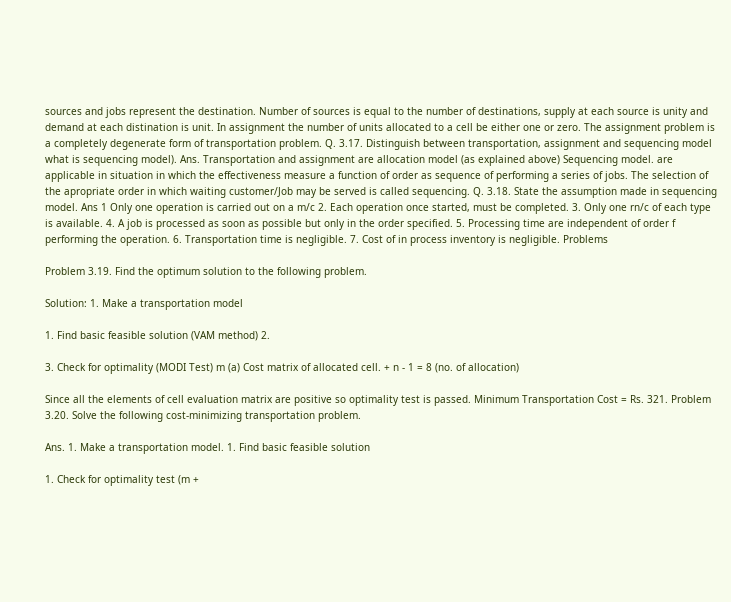sources and jobs represent the destination. Number of sources is equal to the number of destinations, supply at each source is unity and demand at each distination is unit. In assignment the number of units allocated to a cell be either one or zero. The assignment problem is a completely degenerate form of transportation problem. Q. 3.17. Distinguish between transportation, assignment and sequencing model what is sequencing model). Ans. Transportation and assignment are allocation model (as explained above) Sequencing model. are applicable in situation in which the effectiveness measure a function of order as sequence of performing a series of jobs. The selection of the apropriate order in which waiting customer/Job may be served is called sequencing. Q. 3.18. State the assumption made in sequencing model. Ans 1 Only one operation is carried out on a m/c 2. Each operation once started, must be completed. 3. Only one rn/c of each type is available. 4. A job is processed as soon as possible but only in the order specified. 5. Processing time are independent of order f performing the operation. 6. Transportation time is negligible. 7. Cost of in process inventory is negligible. Problems

Problem 3.19. Find the optimum solution to the following problem.

Solution: 1. Make a transportation model

1. Find basic feasible solution (VAM method) 2.

3. Check for optimality (MODI Test) m (a) Cost matrix of allocated cell. + n - 1 = 8 (no. of allocation)

Since all the elements of cell evaluation matrix are positive so optimality test is passed. Minimum Transportation Cost = Rs. 321. Problem 3.20. Solve the following cost-minimizing transportation problem.

Ans. 1. Make a transportation model. 1. Find basic feasible solution

1. Check for optimality test (m +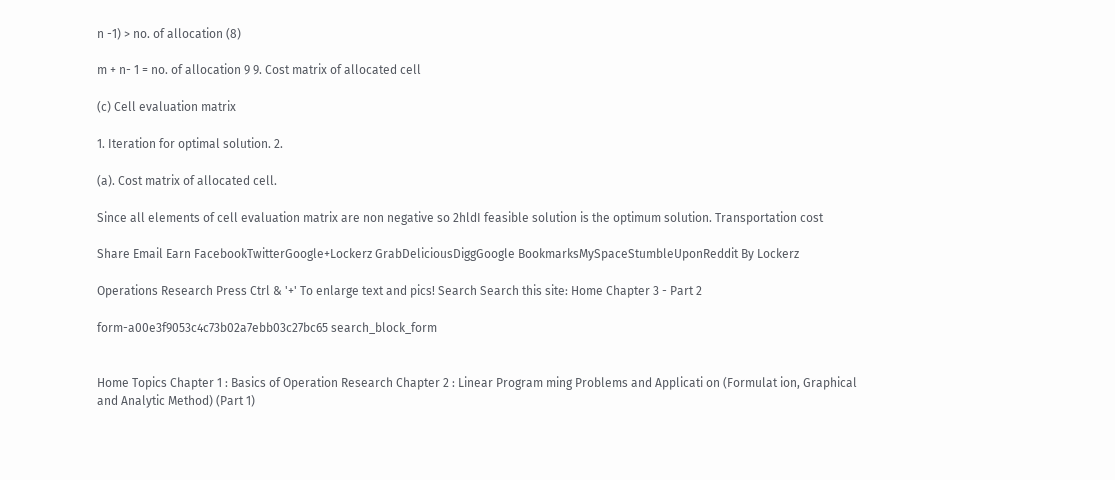n -1) > no. of allocation (8)

m + n- 1 = no. of allocation 9 9. Cost matrix of allocated cell

(c) Cell evaluation matrix

1. Iteration for optimal solution. 2.

(a). Cost matrix of allocated cell.

Since all elements of cell evaluation matrix are non negative so 2hldI feasible solution is the optimum solution. Transportation cost

Share Email Earn FacebookTwitterGoogle+Lockerz GrabDeliciousDiggGoogle BookmarksMySpaceStumbleUponReddit By Lockerz

Operations Research Press Ctrl & '+' To enlarge text and pics! Search Search this site: Home Chapter 3 - Part 2

form-a00e3f9053c4c73b02a7ebb03c27bc65 search_block_form


Home Topics Chapter 1 : Basics of Operation Research Chapter 2 : Linear Program ming Problems and Applicati on (Formulat ion, Graphical and Analytic Method) (Part 1)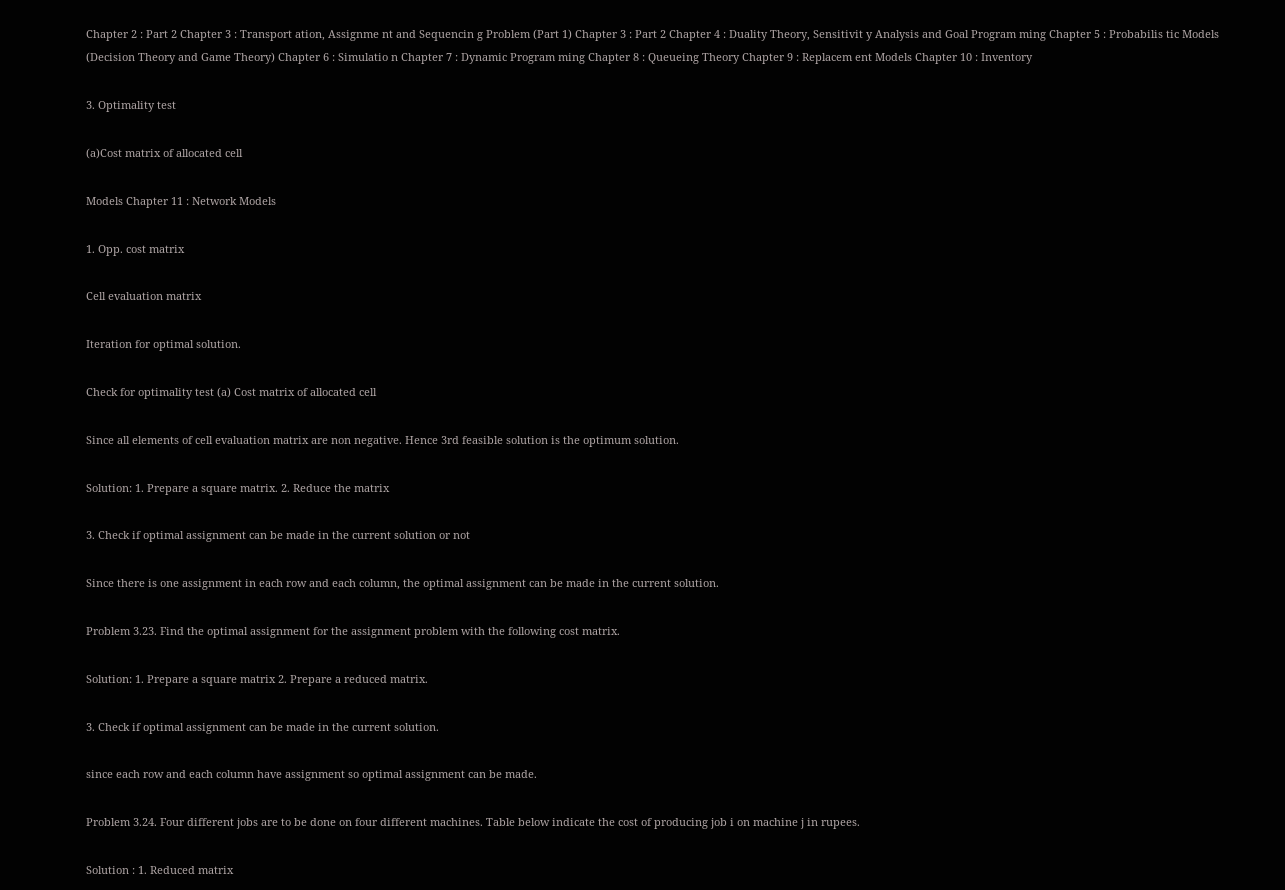Chapter 2 : Part 2 Chapter 3 : Transport ation, Assignme nt and Sequencin g Problem (Part 1) Chapter 3 : Part 2 Chapter 4 : Duality Theory, Sensitivit y Analysis and Goal Program ming Chapter 5 : Probabilis tic Models (Decision Theory and Game Theory) Chapter 6 : Simulatio n Chapter 7 : Dynamic Program ming Chapter 8 : Queueing Theory Chapter 9 : Replacem ent Models Chapter 10 : Inventory

3. Optimality test

(a)Cost matrix of allocated cell

Models Chapter 11 : Network Models

1. Opp. cost matrix

Cell evaluation matrix

Iteration for optimal solution.

Check for optimality test (a) Cost matrix of allocated cell

Since all elements of cell evaluation matrix are non negative. Hence 3rd feasible solution is the optimum solution.

Solution: 1. Prepare a square matrix. 2. Reduce the matrix

3. Check if optimal assignment can be made in the current solution or not

Since there is one assignment in each row and each column, the optimal assignment can be made in the current solution.

Problem 3.23. Find the optimal assignment for the assignment problem with the following cost matrix.

Solution: 1. Prepare a square matrix 2. Prepare a reduced matrix.

3. Check if optimal assignment can be made in the current solution.

since each row and each column have assignment so optimal assignment can be made.

Problem 3.24. Four different jobs are to be done on four different machines. Table below indicate the cost of producing job i on machine j in rupees.

Solution : 1. Reduced matrix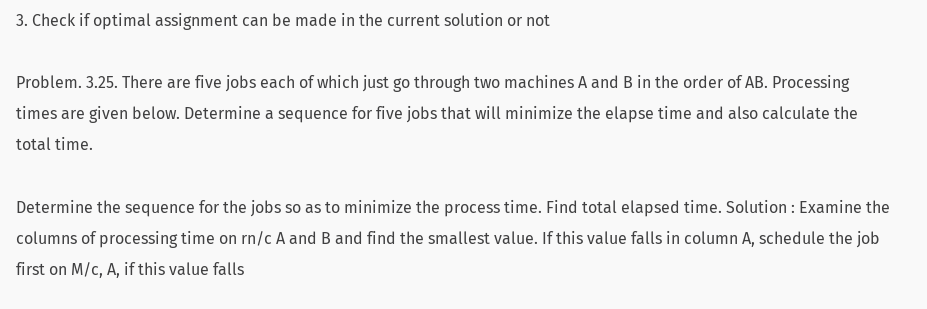3. Check if optimal assignment can be made in the current solution or not

Problem. 3.25. There are five jobs each of which just go through two machines A and B in the order of AB. Processing times are given below. Determine a sequence for five jobs that will minimize the elapse time and also calculate the total time.

Determine the sequence for the jobs so as to minimize the process time. Find total elapsed time. Solution : Examine the columns of processing time on rn/c A and B and find the smallest value. If this value falls in column A, schedule the job first on M/c, A, if this value falls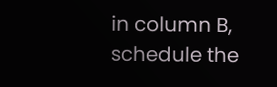in column B, schedule the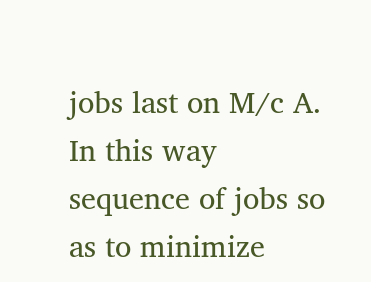jobs last on M/c A. In this way sequence of jobs so as to minimize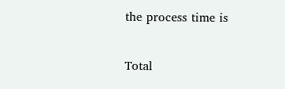the process time is

Total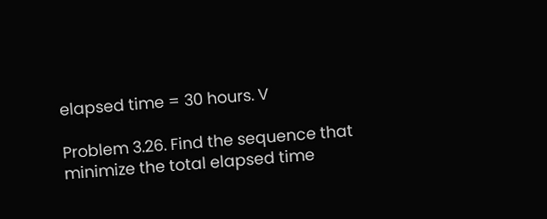elapsed time = 30 hours. V

Problem 3.26. Find the sequence that minimize the total elapsed time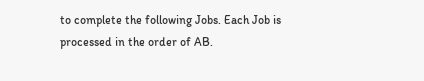to complete the following Jobs. Each Job is processed in the order of AB.